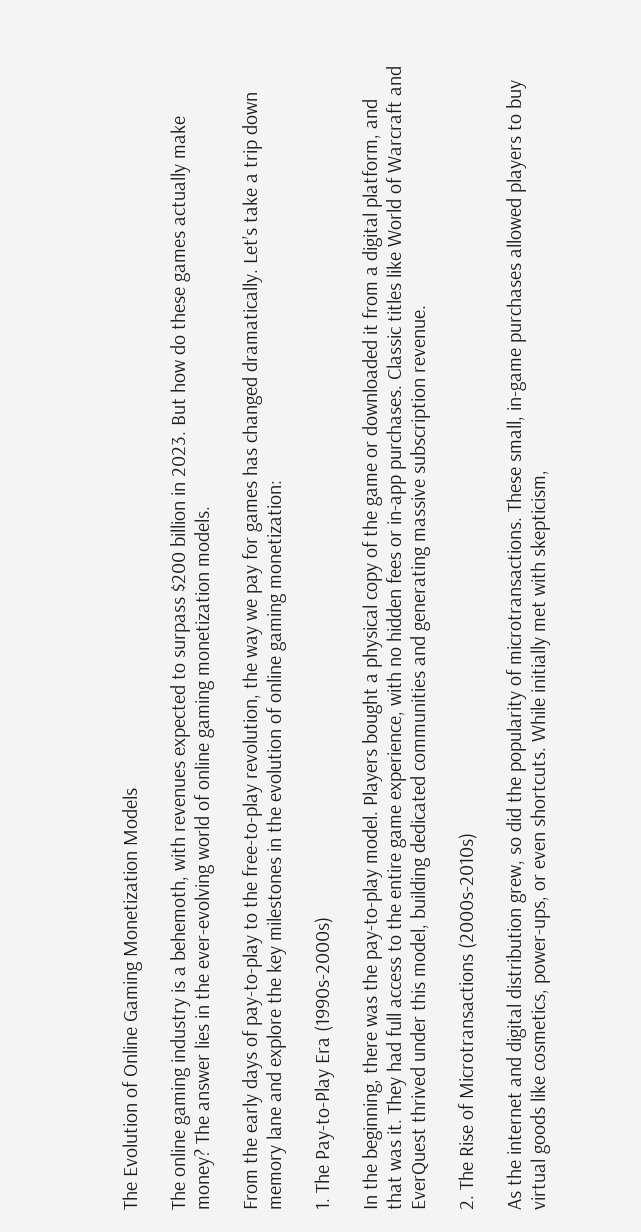The Evolution of Online Gaming Monetization Models

The online gaming industry is a behemoth, with revenues expected to surpass $200 billion in 2023. But how do these games actually make money? The answer lies in the ever-evolving world of online gaming monetization models.

From the early days of pay-to-play to the free-to-play revolution, the way we pay for games has changed dramatically. Let’s take a trip down memory lane and explore the key milestones in the evolution of online gaming monetization:

1. The Pay-to-Play Era (1990s-2000s)

In the beginning, there was the pay-to-play model. Players bought a physical copy of the game or downloaded it from a digital platform, and that was it. They had full access to the entire game experience, with no hidden fees or in-app purchases. Classic titles like World of Warcraft and EverQuest thrived under this model, building dedicated communities and generating massive subscription revenue.

2. The Rise of Microtransactions (2000s-2010s)

As the internet and digital distribution grew, so did the popularity of microtransactions. These small, in-game purchases allowed players to buy virtual goods like cosmetics, power-ups, or even shortcuts. While initially met with skepticism,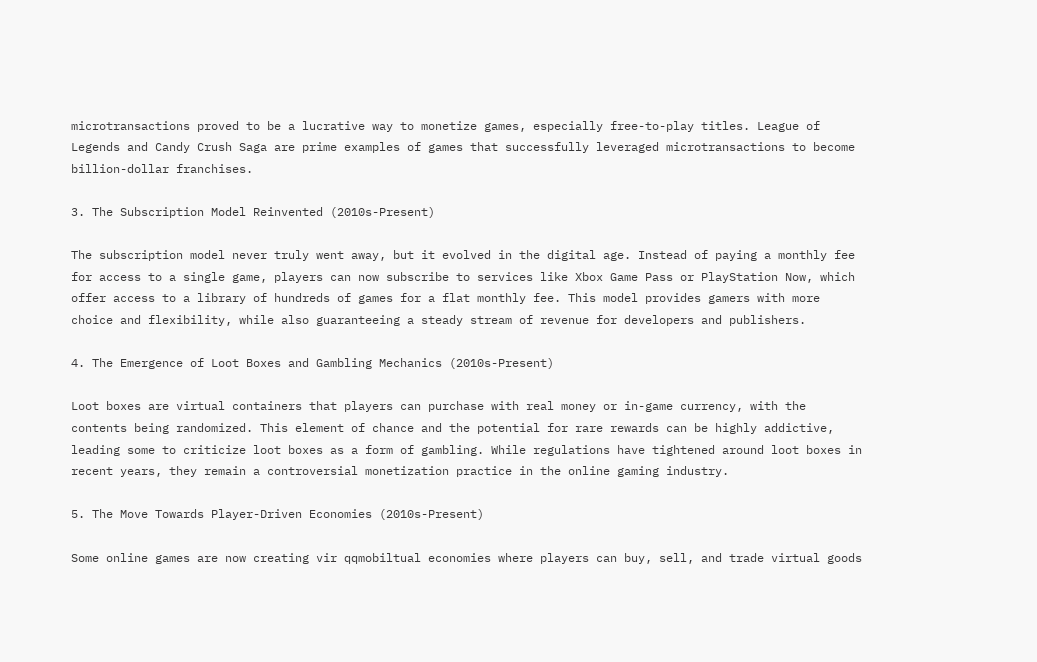microtransactions proved to be a lucrative way to monetize games, especially free-to-play titles. League of Legends and Candy Crush Saga are prime examples of games that successfully leveraged microtransactions to become billion-dollar franchises.

3. The Subscription Model Reinvented (2010s-Present)

The subscription model never truly went away, but it evolved in the digital age. Instead of paying a monthly fee for access to a single game, players can now subscribe to services like Xbox Game Pass or PlayStation Now, which offer access to a library of hundreds of games for a flat monthly fee. This model provides gamers with more choice and flexibility, while also guaranteeing a steady stream of revenue for developers and publishers.

4. The Emergence of Loot Boxes and Gambling Mechanics (2010s-Present)

Loot boxes are virtual containers that players can purchase with real money or in-game currency, with the contents being randomized. This element of chance and the potential for rare rewards can be highly addictive, leading some to criticize loot boxes as a form of gambling. While regulations have tightened around loot boxes in recent years, they remain a controversial monetization practice in the online gaming industry.

5. The Move Towards Player-Driven Economies (2010s-Present)

Some online games are now creating vir qqmobiltual economies where players can buy, sell, and trade virtual goods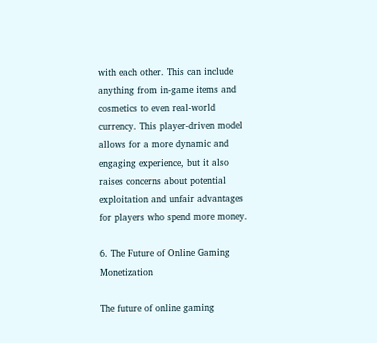with each other. This can include anything from in-game items and cosmetics to even real-world currency. This player-driven model allows for a more dynamic and engaging experience, but it also raises concerns about potential exploitation and unfair advantages for players who spend more money.

6. The Future of Online Gaming Monetization

The future of online gaming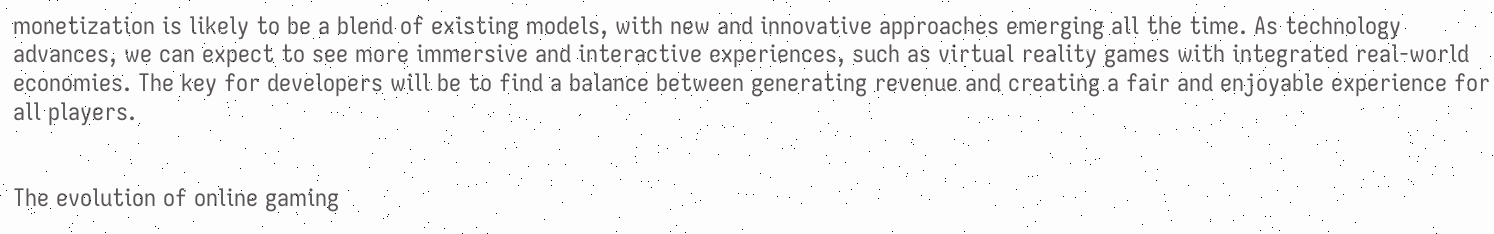monetization is likely to be a blend of existing models, with new and innovative approaches emerging all the time. As technology advances, we can expect to see more immersive and interactive experiences, such as virtual reality games with integrated real-world economies. The key for developers will be to find a balance between generating revenue and creating a fair and enjoyable experience for all players.


The evolution of online gaming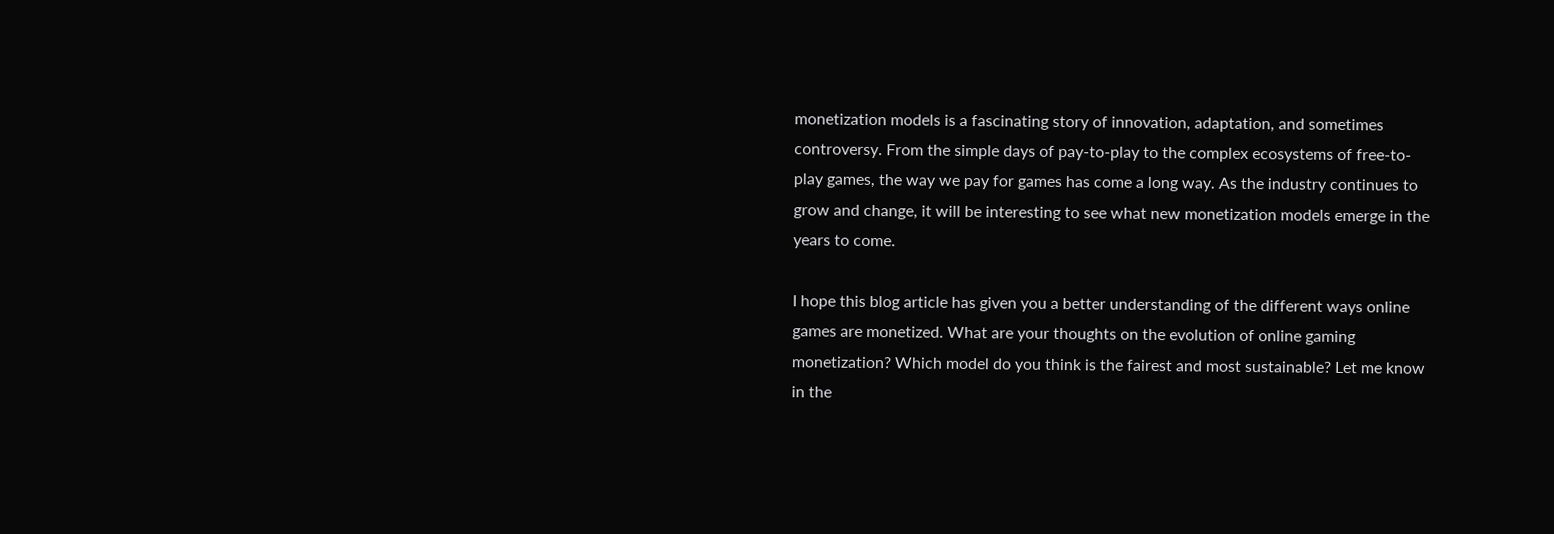monetization models is a fascinating story of innovation, adaptation, and sometimes controversy. From the simple days of pay-to-play to the complex ecosystems of free-to-play games, the way we pay for games has come a long way. As the industry continues to grow and change, it will be interesting to see what new monetization models emerge in the years to come.

I hope this blog article has given you a better understanding of the different ways online games are monetized. What are your thoughts on the evolution of online gaming monetization? Which model do you think is the fairest and most sustainable? Let me know in the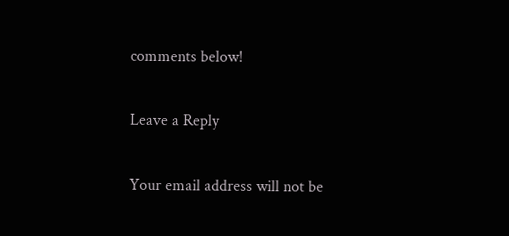comments below!

Leave a Reply

Your email address will not be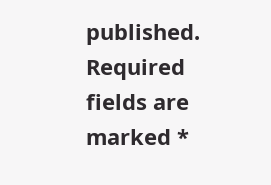published. Required fields are marked *